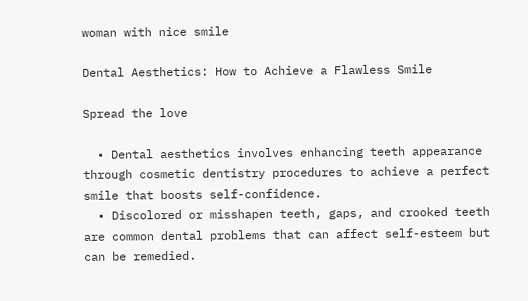woman with nice smile

Dental Aesthetics: How to Achieve a Flawless Smile

Spread the love

  • Dental aesthetics involves enhancing teeth appearance through cosmetic dentistry procedures to achieve a perfect smile that boosts self-confidence.
  • Discolored or misshapen teeth, gaps, and crooked teeth are common dental problems that can affect self-esteem but can be remedied.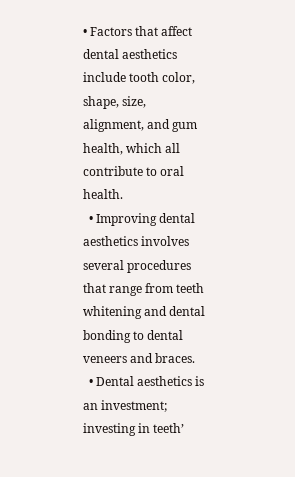• Factors that affect dental aesthetics include tooth color, shape, size, alignment, and gum health, which all contribute to oral health.
  • Improving dental aesthetics involves several procedures that range from teeth whitening and dental bonding to dental veneers and braces.
  • Dental aesthetics is an investment; investing in teeth’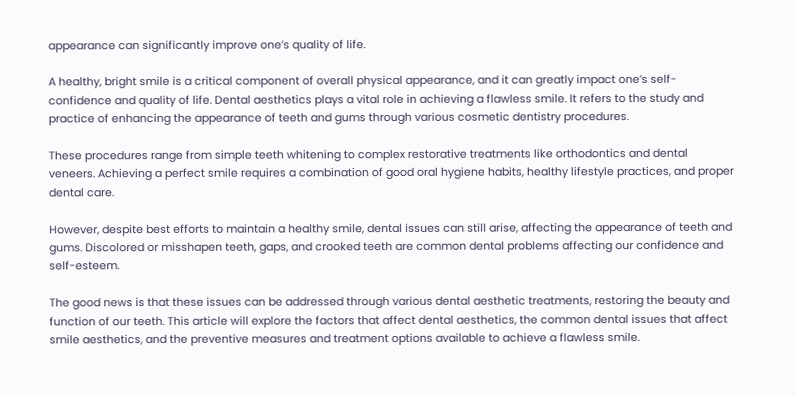appearance can significantly improve one’s quality of life.

A healthy, bright smile is a critical component of overall physical appearance, and it can greatly impact one’s self-confidence and quality of life. Dental aesthetics plays a vital role in achieving a flawless smile. It refers to the study and practice of enhancing the appearance of teeth and gums through various cosmetic dentistry procedures.

These procedures range from simple teeth whitening to complex restorative treatments like orthodontics and dental veneers. Achieving a perfect smile requires a combination of good oral hygiene habits, healthy lifestyle practices, and proper dental care.

However, despite best efforts to maintain a healthy smile, dental issues can still arise, affecting the appearance of teeth and gums. Discolored or misshapen teeth, gaps, and crooked teeth are common dental problems affecting our confidence and self-esteem.

The good news is that these issues can be addressed through various dental aesthetic treatments, restoring the beauty and function of our teeth. This article will explore the factors that affect dental aesthetics, the common dental issues that affect smile aesthetics, and the preventive measures and treatment options available to achieve a flawless smile.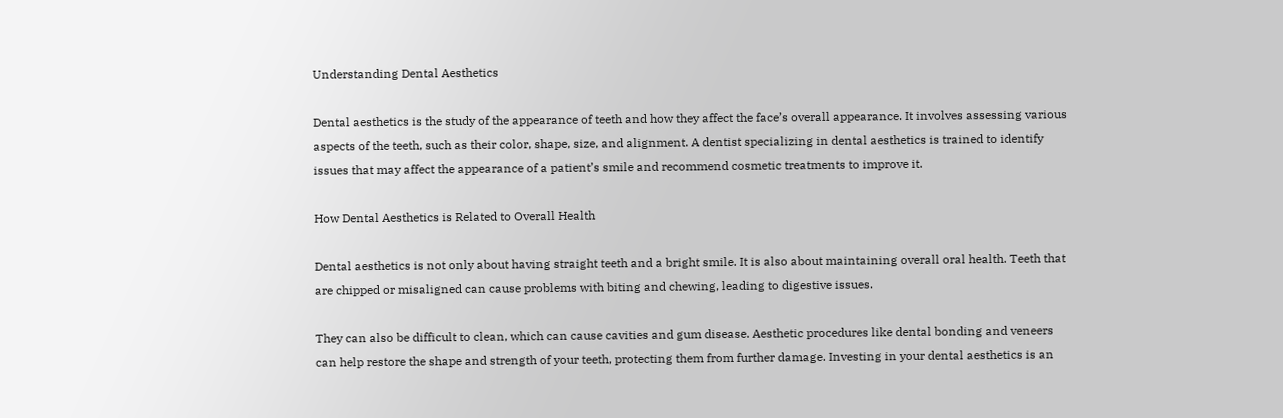Understanding Dental Aesthetics

Dental aesthetics is the study of the appearance of teeth and how they affect the face’s overall appearance. It involves assessing various aspects of the teeth, such as their color, shape, size, and alignment. A dentist specializing in dental aesthetics is trained to identify issues that may affect the appearance of a patient’s smile and recommend cosmetic treatments to improve it.

How Dental Aesthetics is Related to Overall Health

Dental aesthetics is not only about having straight teeth and a bright smile. It is also about maintaining overall oral health. Teeth that are chipped or misaligned can cause problems with biting and chewing, leading to digestive issues.

They can also be difficult to clean, which can cause cavities and gum disease. Aesthetic procedures like dental bonding and veneers can help restore the shape and strength of your teeth, protecting them from further damage. Investing in your dental aesthetics is an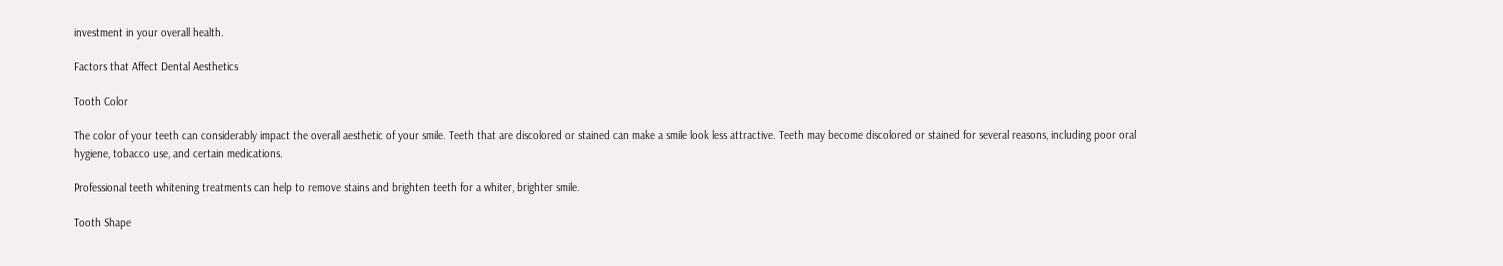investment in your overall health.

Factors that Affect Dental Aesthetics

Tooth Color

The color of your teeth can considerably impact the overall aesthetic of your smile. Teeth that are discolored or stained can make a smile look less attractive. Teeth may become discolored or stained for several reasons, including poor oral hygiene, tobacco use, and certain medications.

Professional teeth whitening treatments can help to remove stains and brighten teeth for a whiter, brighter smile.

Tooth Shape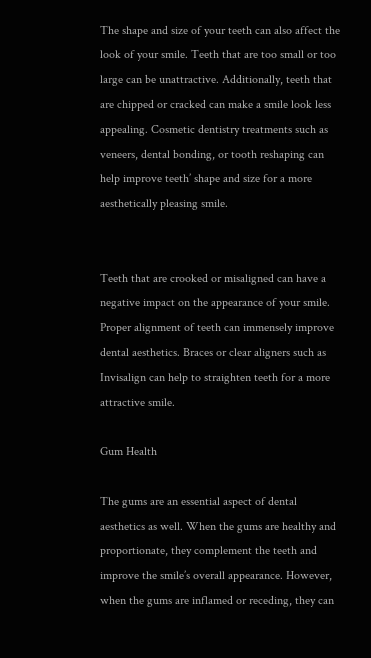The shape and size of your teeth can also affect the look of your smile. Teeth that are too small or too large can be unattractive. Additionally, teeth that are chipped or cracked can make a smile look less appealing. Cosmetic dentistry treatments such as veneers, dental bonding, or tooth reshaping can help improve teeth’ shape and size for a more aesthetically pleasing smile.


Teeth that are crooked or misaligned can have a negative impact on the appearance of your smile. Proper alignment of teeth can immensely improve dental aesthetics. Braces or clear aligners such as Invisalign can help to straighten teeth for a more attractive smile.

Gum Health

The gums are an essential aspect of dental aesthetics as well. When the gums are healthy and proportionate, they complement the teeth and improve the smile’s overall appearance. However, when the gums are inflamed or receding, they can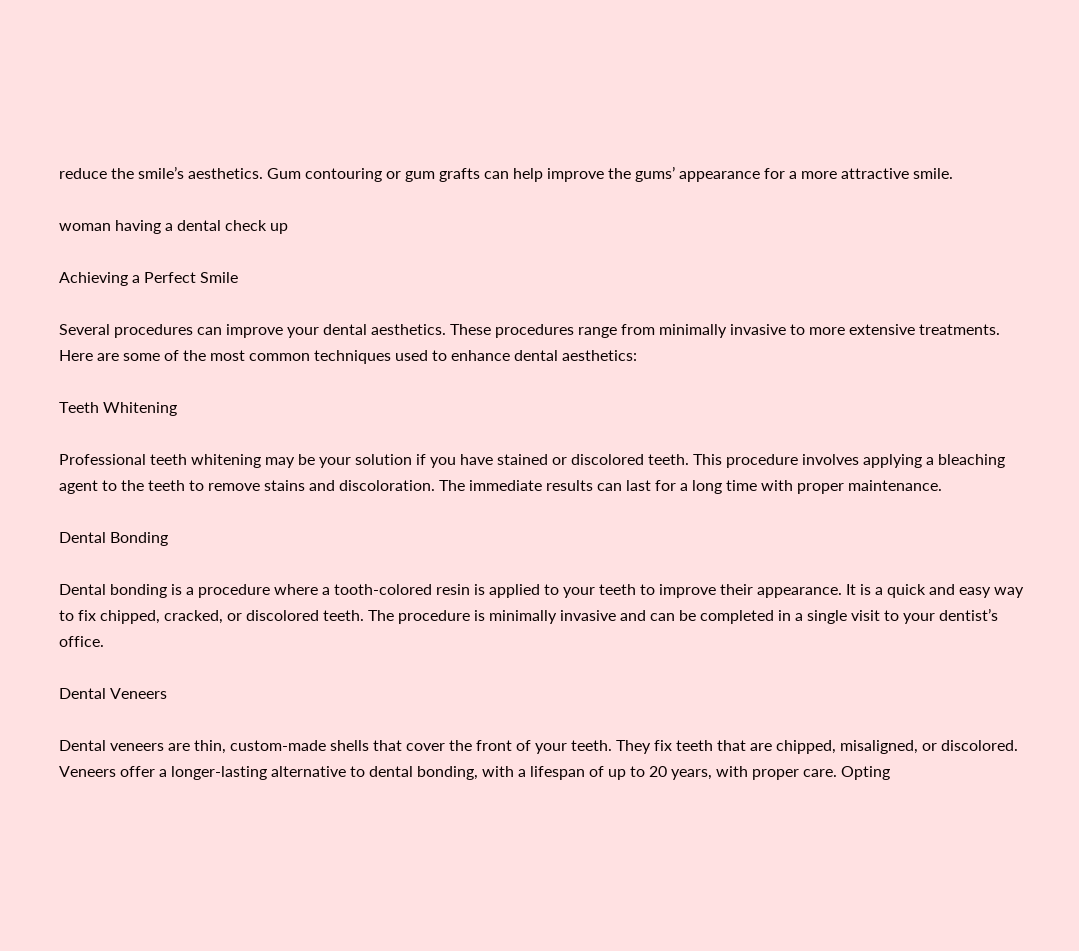reduce the smile’s aesthetics. Gum contouring or gum grafts can help improve the gums’ appearance for a more attractive smile.

woman having a dental check up

Achieving a Perfect Smile

Several procedures can improve your dental aesthetics. These procedures range from minimally invasive to more extensive treatments. Here are some of the most common techniques used to enhance dental aesthetics:

Teeth Whitening

Professional teeth whitening may be your solution if you have stained or discolored teeth. This procedure involves applying a bleaching agent to the teeth to remove stains and discoloration. The immediate results can last for a long time with proper maintenance.

Dental Bonding

Dental bonding is a procedure where a tooth-colored resin is applied to your teeth to improve their appearance. It is a quick and easy way to fix chipped, cracked, or discolored teeth. The procedure is minimally invasive and can be completed in a single visit to your dentist’s office.

Dental Veneers

Dental veneers are thin, custom-made shells that cover the front of your teeth. They fix teeth that are chipped, misaligned, or discolored. Veneers offer a longer-lasting alternative to dental bonding, with a lifespan of up to 20 years, with proper care. Opting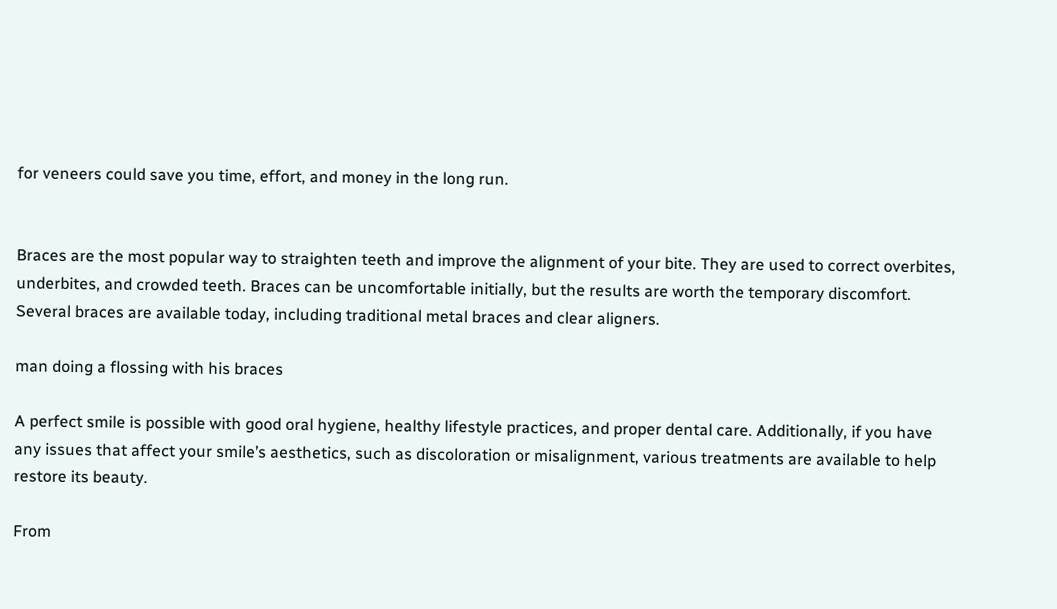for veneers could save you time, effort, and money in the long run.


Braces are the most popular way to straighten teeth and improve the alignment of your bite. They are used to correct overbites, underbites, and crowded teeth. Braces can be uncomfortable initially, but the results are worth the temporary discomfort. Several braces are available today, including traditional metal braces and clear aligners.

man doing a flossing with his braces

A perfect smile is possible with good oral hygiene, healthy lifestyle practices, and proper dental care. Additionally, if you have any issues that affect your smile’s aesthetics, such as discoloration or misalignment, various treatments are available to help restore its beauty.

From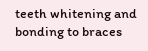teeth whitening and bonding to braces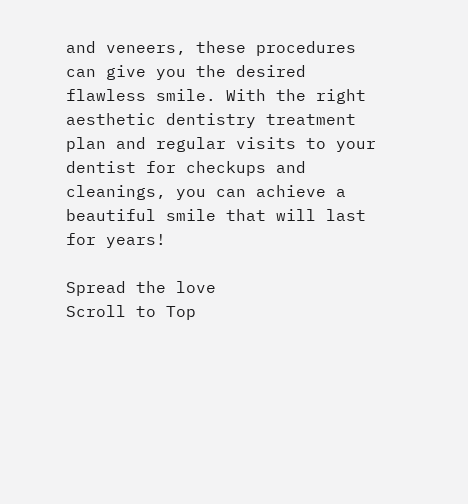and veneers, these procedures can give you the desired flawless smile. With the right aesthetic dentistry treatment plan and regular visits to your dentist for checkups and cleanings, you can achieve a beautiful smile that will last for years!

Spread the love
Scroll to Top